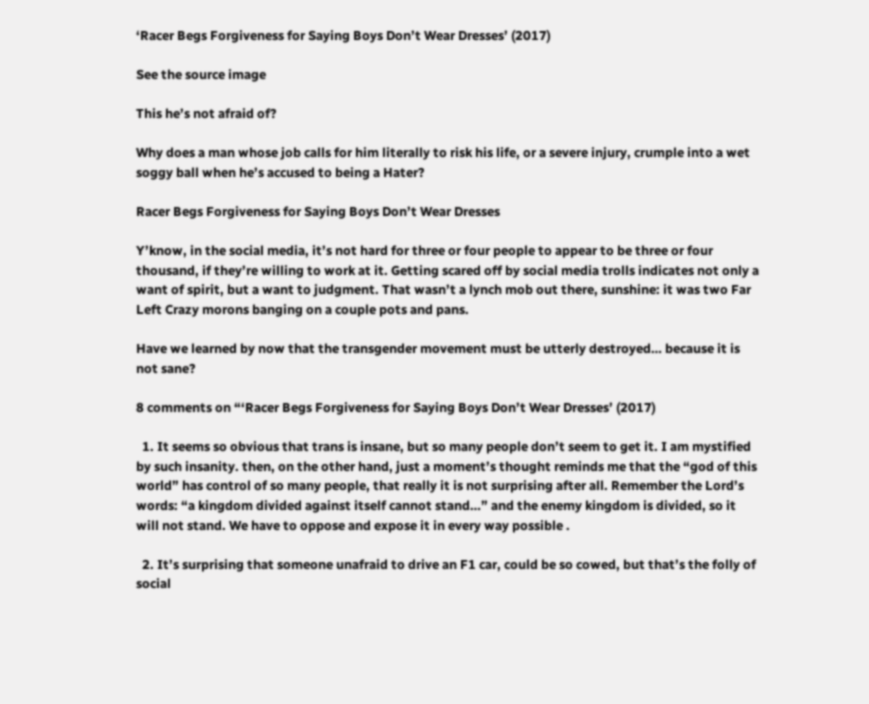‘Racer Begs Forgiveness for Saying Boys Don’t Wear Dresses’ (2017)

See the source image

This he’s not afraid of?

Why does a man whose job calls for him literally to risk his life, or a severe injury, crumple into a wet soggy ball when he’s accused to being a Hater?

Racer Begs Forgiveness for Saying Boys Don’t Wear Dresses

Y’know, in the social media, it’s not hard for three or four people to appear to be three or four thousand, if they’re willing to work at it. Getting scared off by social media trolls indicates not only a want of spirit, but a want to judgment. That wasn’t a lynch mob out there, sunshine: it was two Far Left Crazy morons banging on a couple pots and pans.

Have we learned by now that the transgender movement must be utterly destroyed… because it is not sane?

8 comments on “‘Racer Begs Forgiveness for Saying Boys Don’t Wear Dresses’ (2017)

  1. It seems so obvious that trans is insane, but so many people don’t seem to get it. I am mystified by such insanity. then, on the other hand, just a moment’s thought reminds me that the “god of this world” has control of so many people, that really it is not surprising after all. Remember the Lord’s words: “a kingdom divided against itself cannot stand…” and the enemy kingdom is divided, so it will not stand. We have to oppose and expose it in every way possible .

  2. It’s surprising that someone unafraid to drive an F1 car, could be so cowed, but that’s the folly of social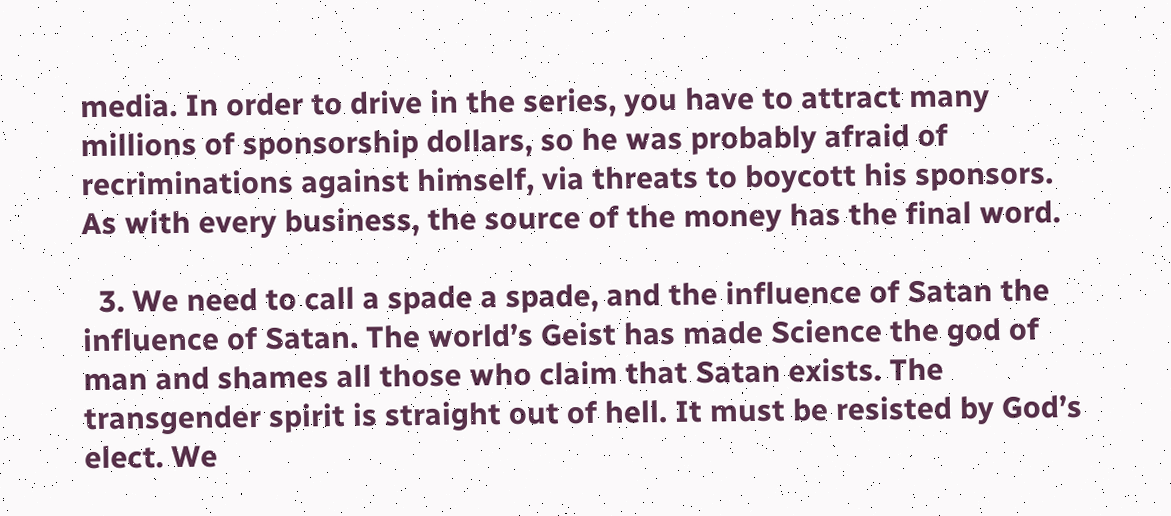media. In order to drive in the series, you have to attract many millions of sponsorship dollars, so he was probably afraid of recriminations against himself, via threats to boycott his sponsors. As with every business, the source of the money has the final word.

  3. We need to call a spade a spade, and the influence of Satan the influence of Satan. The world’s Geist has made Science the god of man and shames all those who claim that Satan exists. The transgender spirit is straight out of hell. It must be resisted by God’s elect. We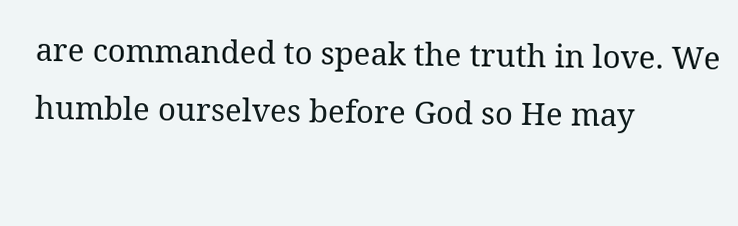are commanded to speak the truth in love. We humble ourselves before God so He may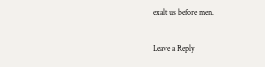exalt us before men.

Leave a Reply